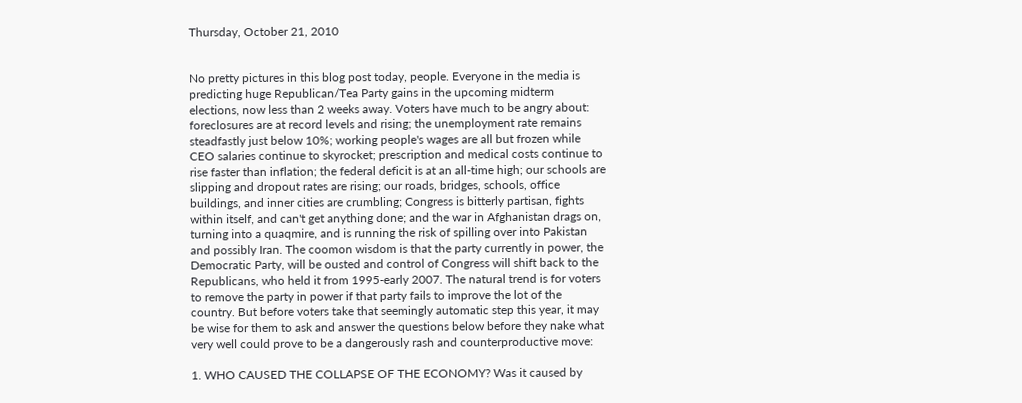Thursday, October 21, 2010


No pretty pictures in this blog post today, people. Everyone in the media is predicting huge Republican/Tea Party gains in the upcoming midterm elections, now less than 2 weeks away. Voters have much to be angry about: foreclosures are at record levels and rising; the unemployment rate remains steadfastly just below 10%; working people's wages are all but frozen while CEO salaries continue to skyrocket; prescription and medical costs continue to rise faster than inflation; the federal deficit is at an all-time high; our schools are slipping and dropout rates are rising; our roads, bridges, schools, office buildings, and inner cities are crumbling; Congress is bitterly partisan, fights within itself, and can't get anything done; and the war in Afghanistan drags on, turning into a quaqmire, and is running the risk of spilling over into Pakistan and possibly Iran. The coomon wisdom is that the party currently in power, the Democratic Party, will be ousted and control of Congress will shift back to the Republicans, who held it from 1995-early 2007. The natural trend is for voters to remove the party in power if that party fails to improve the lot of the country. But before voters take that seemingly automatic step this year, it may be wise for them to ask and answer the questions below before they nake what very well could prove to be a dangerously rash and counterproductive move:

1. WHO CAUSED THE COLLAPSE OF THE ECONOMY? Was it caused by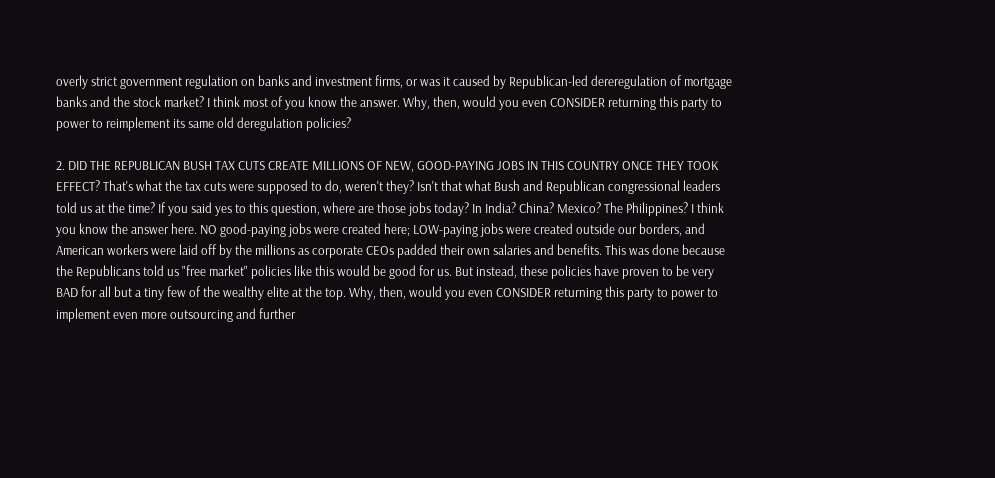overly strict government regulation on banks and investment firms, or was it caused by Republican-led dereregulation of mortgage banks and the stock market? I think most of you know the answer. Why, then, would you even CONSIDER returning this party to power to reimplement its same old deregulation policies?

2. DID THE REPUBLICAN BUSH TAX CUTS CREATE MILLIONS OF NEW, GOOD-PAYING JOBS IN THIS COUNTRY ONCE THEY TOOK EFFECT? That's what the tax cuts were supposed to do, weren't they? Isn't that what Bush and Republican congressional leaders told us at the time? If you said yes to this question, where are those jobs today? In India? China? Mexico? The Philippines? I think you know the answer here. NO good-paying jobs were created here; LOW-paying jobs were created outside our borders, and American workers were laid off by the millions as corporate CEOs padded their own salaries and benefits. This was done because the Republicans told us "free market" policies like this would be good for us. But instead, these policies have proven to be very BAD for all but a tiny few of the wealthy elite at the top. Why, then, would you even CONSIDER returning this party to power to implement even more outsourcing and further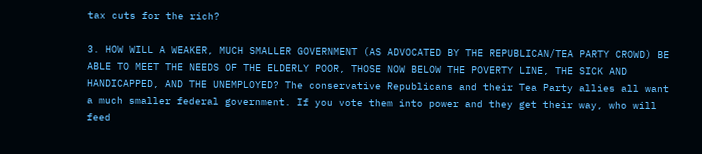tax cuts for the rich?

3. HOW WILL A WEAKER, MUCH SMALLER GOVERNMENT (AS ADVOCATED BY THE REPUBLICAN/TEA PARTY CROWD) BE ABLE TO MEET THE NEEDS OF THE ELDERLY POOR, THOSE NOW BELOW THE POVERTY LINE, THE SICK AND HANDICAPPED, AND THE UNEMPLOYED? The conservative Republicans and their Tea Party allies all want a much smaller federal government. If you vote them into power and they get their way, who will feed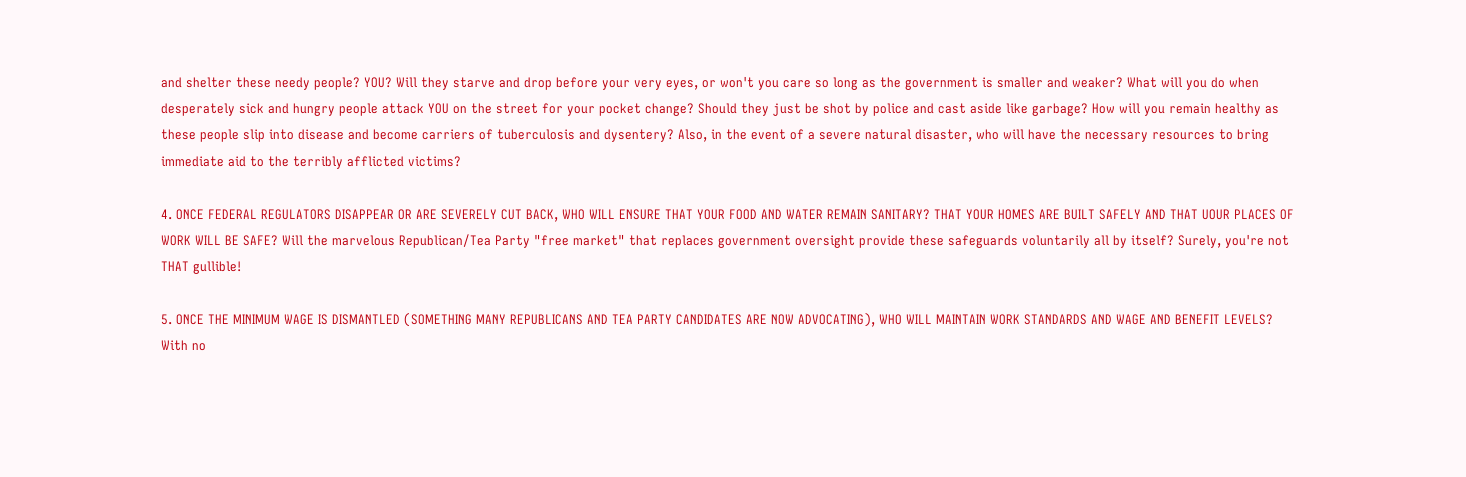and shelter these needy people? YOU? Will they starve and drop before your very eyes, or won't you care so long as the government is smaller and weaker? What will you do when desperately sick and hungry people attack YOU on the street for your pocket change? Should they just be shot by police and cast aside like garbage? How will you remain healthy as these people slip into disease and become carriers of tuberculosis and dysentery? Also, in the event of a severe natural disaster, who will have the necessary resources to bring immediate aid to the terribly afflicted victims?

4. ONCE FEDERAL REGULATORS DISAPPEAR OR ARE SEVERELY CUT BACK, WHO WILL ENSURE THAT YOUR FOOD AND WATER REMAIN SANITARY? THAT YOUR HOMES ARE BUILT SAFELY AND THAT UOUR PLACES OF WORK WILL BE SAFE? Will the marvelous Republican/Tea Party "free market" that replaces government oversight provide these safeguards voluntarily all by itself? Surely, you're not THAT gullible!

5. ONCE THE MINIMUM WAGE IS DISMANTLED (SOMETHING MANY REPUBLICANS AND TEA PARTY CANDIDATES ARE NOW ADVOCATING), WHO WILL MAINTAIN WORK STANDARDS AND WAGE AND BENEFIT LEVELS? With no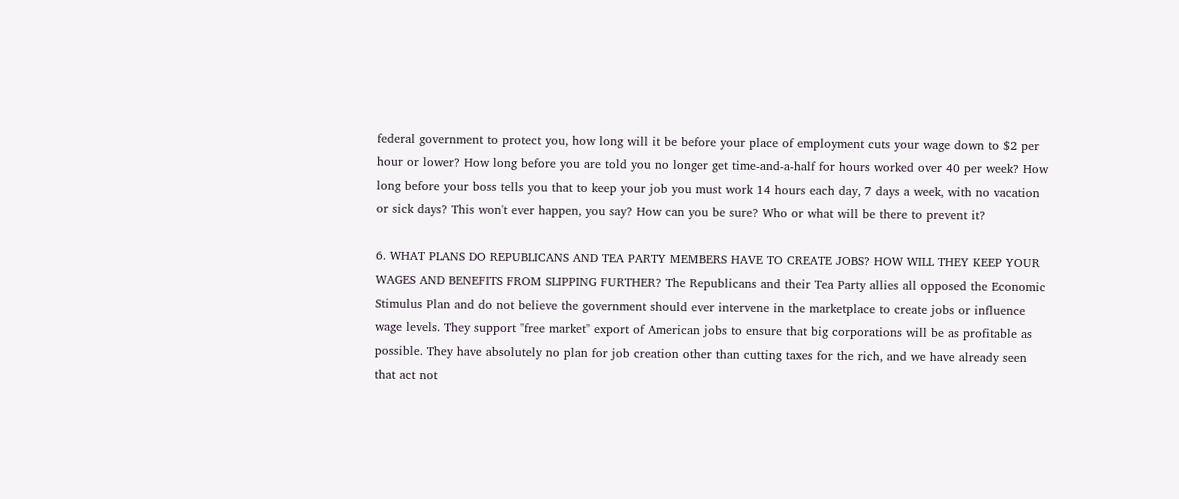federal government to protect you, how long will it be before your place of employment cuts your wage down to $2 per hour or lower? How long before you are told you no longer get time-and-a-half for hours worked over 40 per week? How long before your boss tells you that to keep your job you must work 14 hours each day, 7 days a week, with no vacation or sick days? This won't ever happen, you say? How can you be sure? Who or what will be there to prevent it?

6. WHAT PLANS DO REPUBLICANS AND TEA PARTY MEMBERS HAVE TO CREATE JOBS? HOW WILL THEY KEEP YOUR WAGES AND BENEFITS FROM SLIPPING FURTHER? The Republicans and their Tea Party allies all opposed the Economic Stimulus Plan and do not believe the government should ever intervene in the marketplace to create jobs or influence wage levels. They support "free market" export of American jobs to ensure that big corporations will be as profitable as possible. They have absolutely no plan for job creation other than cutting taxes for the rich, and we have already seen that act not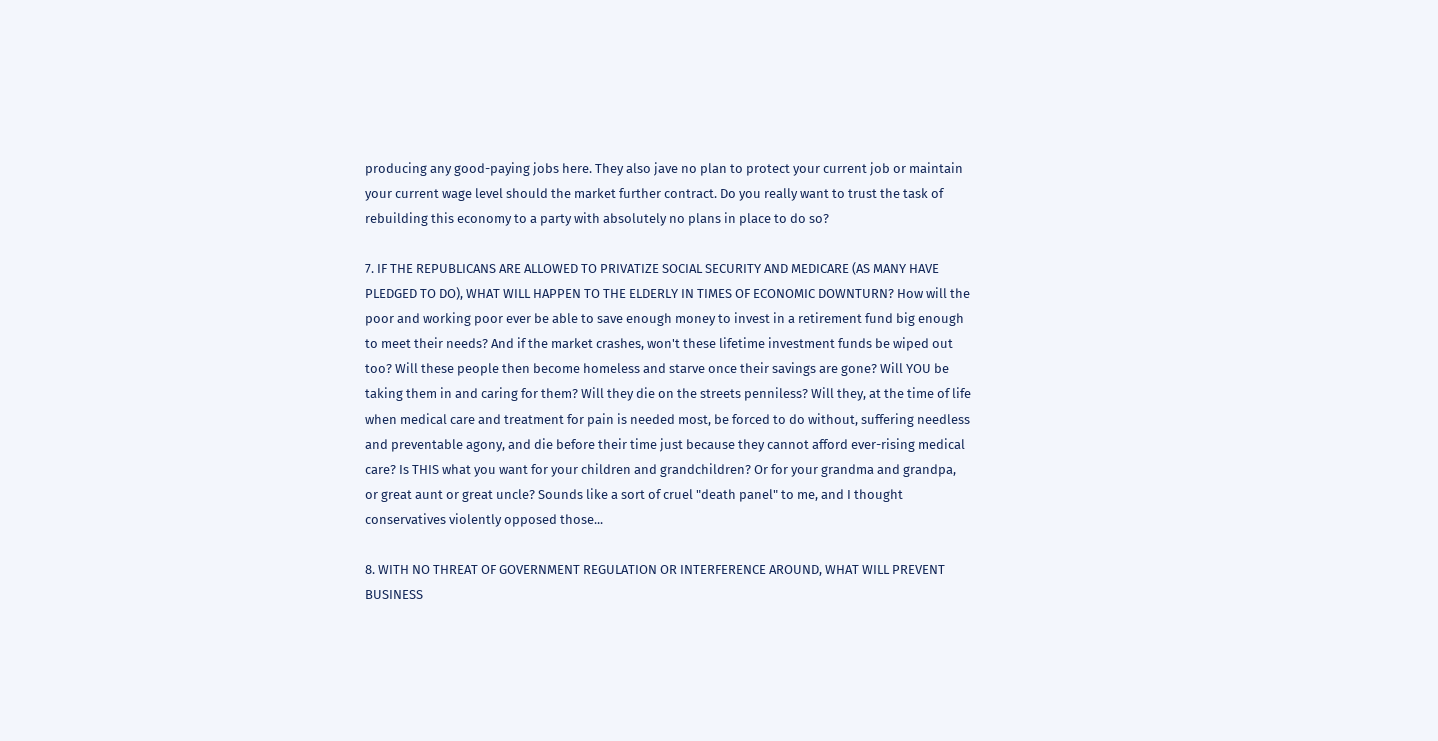producing any good-paying jobs here. They also jave no plan to protect your current job or maintain your current wage level should the market further contract. Do you really want to trust the task of rebuilding this economy to a party with absolutely no plans in place to do so?

7. IF THE REPUBLICANS ARE ALLOWED TO PRIVATIZE SOCIAL SECURITY AND MEDICARE (AS MANY HAVE PLEDGED TO DO), WHAT WILL HAPPEN TO THE ELDERLY IN TIMES OF ECONOMIC DOWNTURN? How will the poor and working poor ever be able to save enough money to invest in a retirement fund big enough to meet their needs? And if the market crashes, won't these lifetime investment funds be wiped out too? Will these people then become homeless and starve once their savings are gone? Will YOU be taking them in and caring for them? Will they die on the streets penniless? Will they, at the time of life when medical care and treatment for pain is needed most, be forced to do without, suffering needless and preventable agony, and die before their time just because they cannot afford ever-rising medical care? Is THIS what you want for your children and grandchildren? Or for your grandma and grandpa, or great aunt or great uncle? Sounds like a sort of cruel "death panel" to me, and I thought conservatives violently opposed those...

8. WITH NO THREAT OF GOVERNMENT REGULATION OR INTERFERENCE AROUND, WHAT WILL PREVENT BUSINESS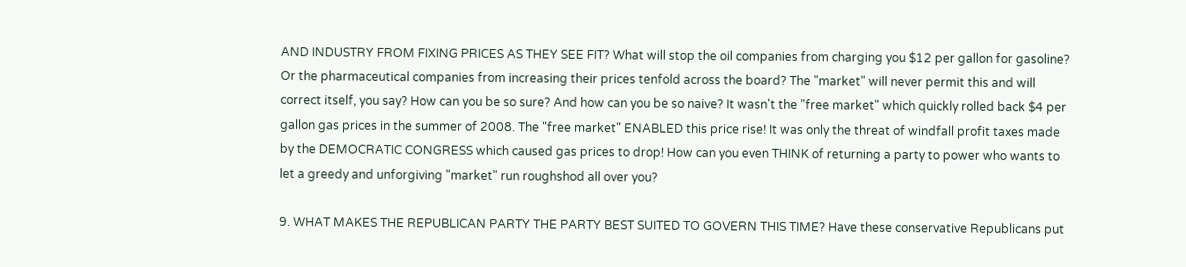AND INDUSTRY FROM FIXING PRICES AS THEY SEE FIT? What will stop the oil companies from charging you $12 per gallon for gasoline? Or the pharmaceutical companies from increasing their prices tenfold across the board? The "market" will never permit this and will correct itself, you say? How can you be so sure? And how can you be so naive? It wasn't the "free market" which quickly rolled back $4 per gallon gas prices in the summer of 2008. The "free market" ENABLED this price rise! It was only the threat of windfall profit taxes made by the DEMOCRATIC CONGRESS which caused gas prices to drop! How can you even THINK of returning a party to power who wants to let a greedy and unforgiving "market" run roughshod all over you?

9. WHAT MAKES THE REPUBLICAN PARTY THE PARTY BEST SUITED TO GOVERN THIS TIME? Have these conservative Republicans put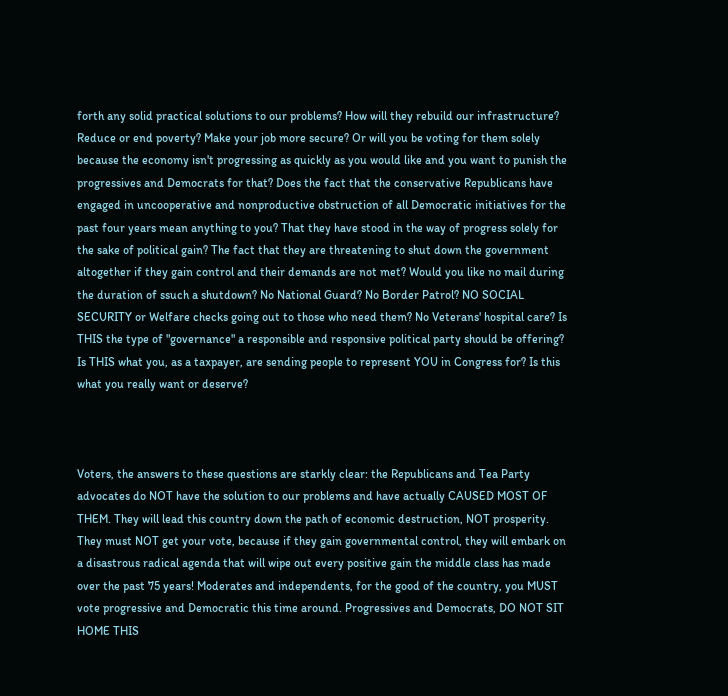forth any solid practical solutions to our problems? How will they rebuild our infrastructure? Reduce or end poverty? Make your job more secure? Or will you be voting for them solely because the economy isn't progressing as quickly as you would like and you want to punish the progressives and Democrats for that? Does the fact that the conservative Republicans have engaged in uncooperative and nonproductive obstruction of all Democratic initiatives for the past four years mean anything to you? That they have stood in the way of progress solely for the sake of political gain? The fact that they are threatening to shut down the government altogether if they gain control and their demands are not met? Would you like no mail during the duration of ssuch a shutdown? No National Guard? No Border Patrol? NO SOCIAL SECURITY or Welfare checks going out to those who need them? No Veterans' hospital care? Is THIS the type of "governance" a responsible and responsive political party should be offering? Is THIS what you, as a taxpayer, are sending people to represent YOU in Congress for? Is this what you really want or deserve?



Voters, the answers to these questions are starkly clear: the Republicans and Tea Party advocates do NOT have the solution to our problems and have actually CAUSED MOST OF THEM. They will lead this country down the path of economic destruction, NOT prosperity. They must NOT get your vote, because if they gain governmental control, they will embark on a disastrous radical agenda that will wipe out every positive gain the middle class has made over the past 75 years! Moderates and independents, for the good of the country, you MUST vote progressive and Democratic this time around. Progressives and Democrats, DO NOT SIT HOME THIS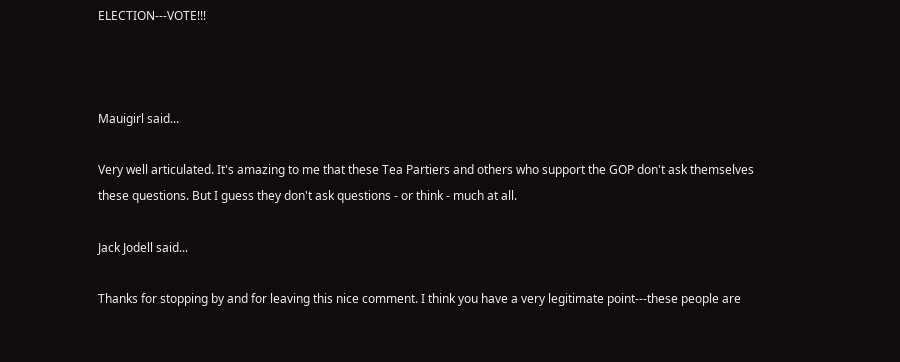ELECTION---VOTE!!!



Mauigirl said...

Very well articulated. It's amazing to me that these Tea Partiers and others who support the GOP don't ask themselves these questions. But I guess they don't ask questions - or think - much at all.

Jack Jodell said...

Thanks for stopping by and for leaving this nice comment. I think you have a very legitimate point---these people are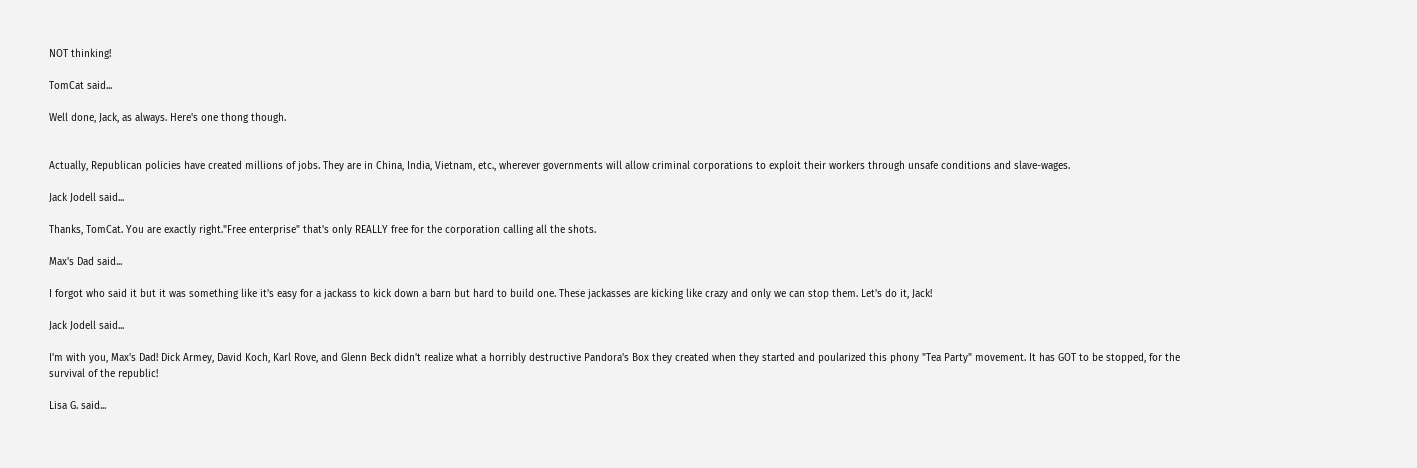NOT thinking!

TomCat said...

Well done, Jack, as always. Here's one thong though.


Actually, Republican policies have created millions of jobs. They are in China, India, Vietnam, etc., wherever governments will allow criminal corporations to exploit their workers through unsafe conditions and slave-wages.

Jack Jodell said...

Thanks, TomCat. You are exactly right."Free enterprise" that's only REALLY free for the corporation calling all the shots.

Max's Dad said...

I forgot who said it but it was something like it's easy for a jackass to kick down a barn but hard to build one. These jackasses are kicking like crazy and only we can stop them. Let's do it, Jack!

Jack Jodell said...

I'm with you, Max's Dad! Dick Armey, David Koch, Karl Rove, and Glenn Beck didn't realize what a horribly destructive Pandora's Box they created when they started and poularized this phony "Tea Party" movement. It has GOT to be stopped, for the survival of the republic!

Lisa G. said...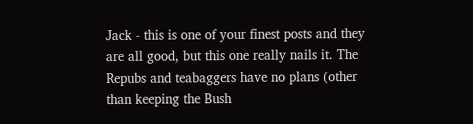Jack - this is one of your finest posts and they are all good, but this one really nails it. The Repubs and teabaggers have no plans (other than keeping the Bush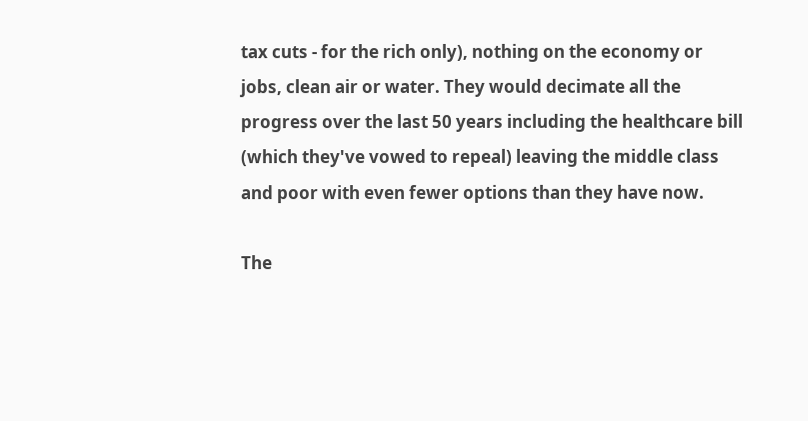tax cuts - for the rich only), nothing on the economy or jobs, clean air or water. They would decimate all the progress over the last 50 years including the healthcare bill (which they've vowed to repeal) leaving the middle class and poor with even fewer options than they have now.

The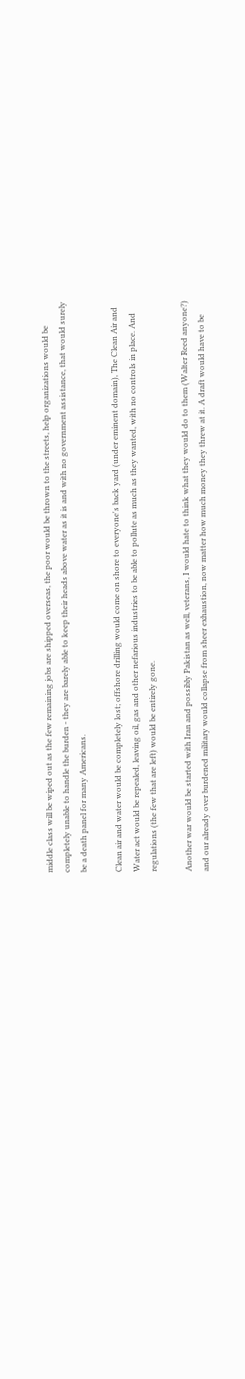middle class will be wiped out as the few remaining jobs are shipped overseas, the poor would be thrown to the streets, help organizations would be completely unable to handle the burden - they are barely able to keep their heads above water as it is and with no government assistance, that would surely be a death panel for many Americans.

Clean air and water would be completely lost; offshore drilling would come on shore to everyone's back yard (under eminent domain), The Clean Air and Water act would be repealed, leaving oil, gas and other nefarious industries to be able to pollute as much as they wanted, with no controls in place. And regulations (the few that are left) would be entirely gone.

Another war would be started with Iran and possibly Pakistan as well, veterans, I would hate to think what they would do to them (Walter Reed anyone?) and our already over burdened military would collapse from sheer exhaustion, now matter how much money they threw at it. A draft would have to be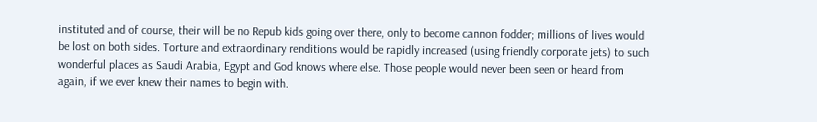instituted and of course, their will be no Repub kids going over there, only to become cannon fodder; millions of lives would be lost on both sides. Torture and extraordinary renditions would be rapidly increased (using friendly corporate jets) to such wonderful places as Saudi Arabia, Egypt and God knows where else. Those people would never been seen or heard from again, if we ever knew their names to begin with.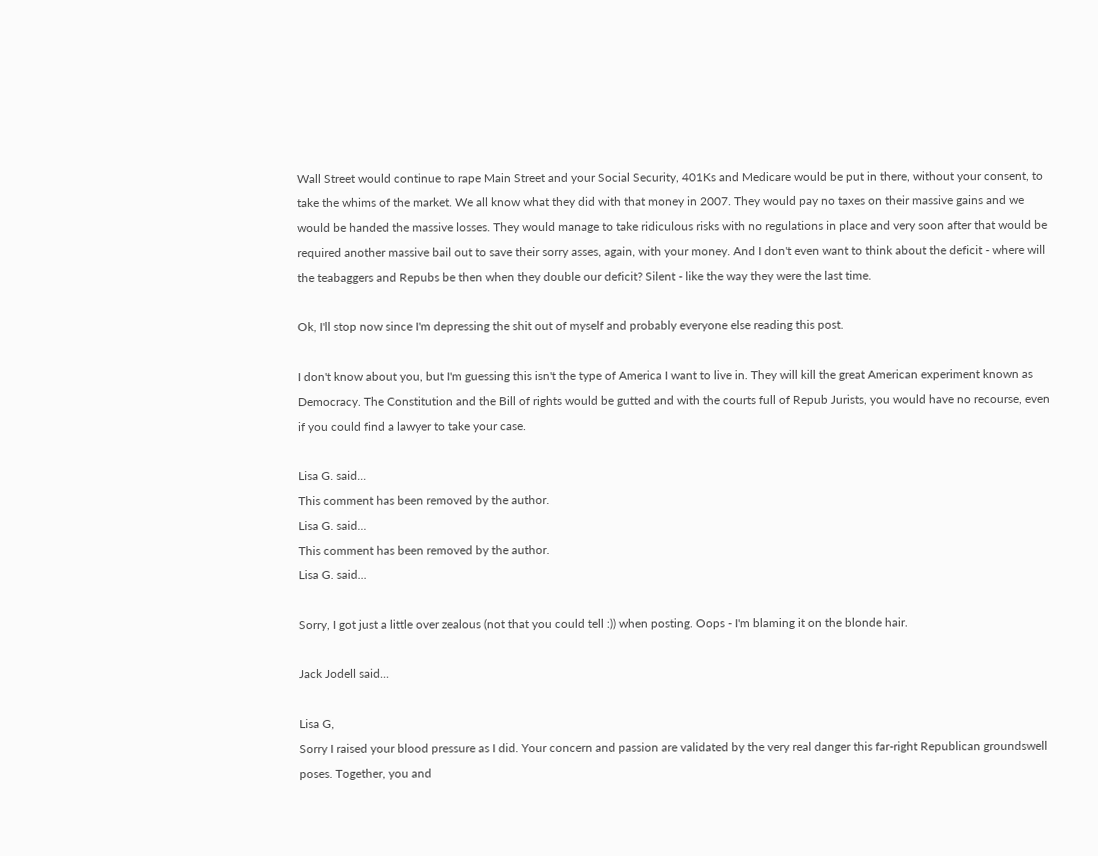Wall Street would continue to rape Main Street and your Social Security, 401Ks and Medicare would be put in there, without your consent, to take the whims of the market. We all know what they did with that money in 2007. They would pay no taxes on their massive gains and we would be handed the massive losses. They would manage to take ridiculous risks with no regulations in place and very soon after that would be required another massive bail out to save their sorry asses, again, with your money. And I don't even want to think about the deficit - where will the teabaggers and Repubs be then when they double our deficit? Silent - like the way they were the last time.

Ok, I'll stop now since I'm depressing the shit out of myself and probably everyone else reading this post.

I don't know about you, but I'm guessing this isn't the type of America I want to live in. They will kill the great American experiment known as Democracy. The Constitution and the Bill of rights would be gutted and with the courts full of Repub Jurists, you would have no recourse, even if you could find a lawyer to take your case.

Lisa G. said...
This comment has been removed by the author.
Lisa G. said...
This comment has been removed by the author.
Lisa G. said...

Sorry, I got just a little over zealous (not that you could tell :)) when posting. Oops - I'm blaming it on the blonde hair.

Jack Jodell said...

Lisa G,
Sorry I raised your blood pressure as I did. Your concern and passion are validated by the very real danger this far-right Republican groundswell poses. Together, you and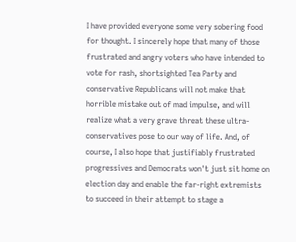I have provided everyone some very sobering food for thought. I sincerely hope that many of those frustrated and angry voters who have intended to vote for rash, shortsighted Tea Party and conservative Republicans will not make that horrible mistake out of mad impulse, and will realize what a very grave threat these ultra-conservatives pose to our way of life. And, of course, I also hope that justifiably frustrated progressives and Democrats won't just sit home on election day and enable the far-right extremists to succeed in their attempt to stage a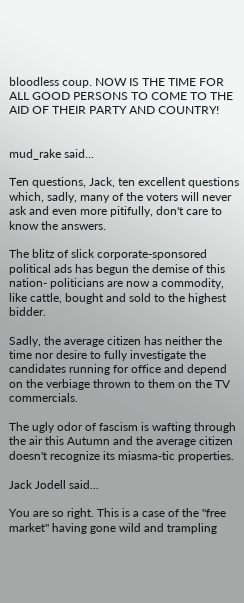bloodless coup. NOW IS THE TIME FOR ALL GOOD PERSONS TO COME TO THE AID OF THEIR PARTY AND COUNTRY!


mud_rake said...

Ten questions, Jack, ten excellent questions which, sadly, many of the voters will never ask and even more pitifully, don't care to know the answers.

The blitz of slick corporate-sponsored political ads has begun the demise of this nation- politicians are now a commodity, like cattle, bought and sold to the highest bidder.

Sadly, the average citizen has neither the time nor desire to fully investigate the candidates running for office and depend on the verbiage thrown to them on the TV commercials.

The ugly odor of fascism is wafting through the air this Autumn and the average citizen doesn't recognize its miasma-tic properties.

Jack Jodell said...

You are so right. This is a case of the "free market" having gone wild and trampling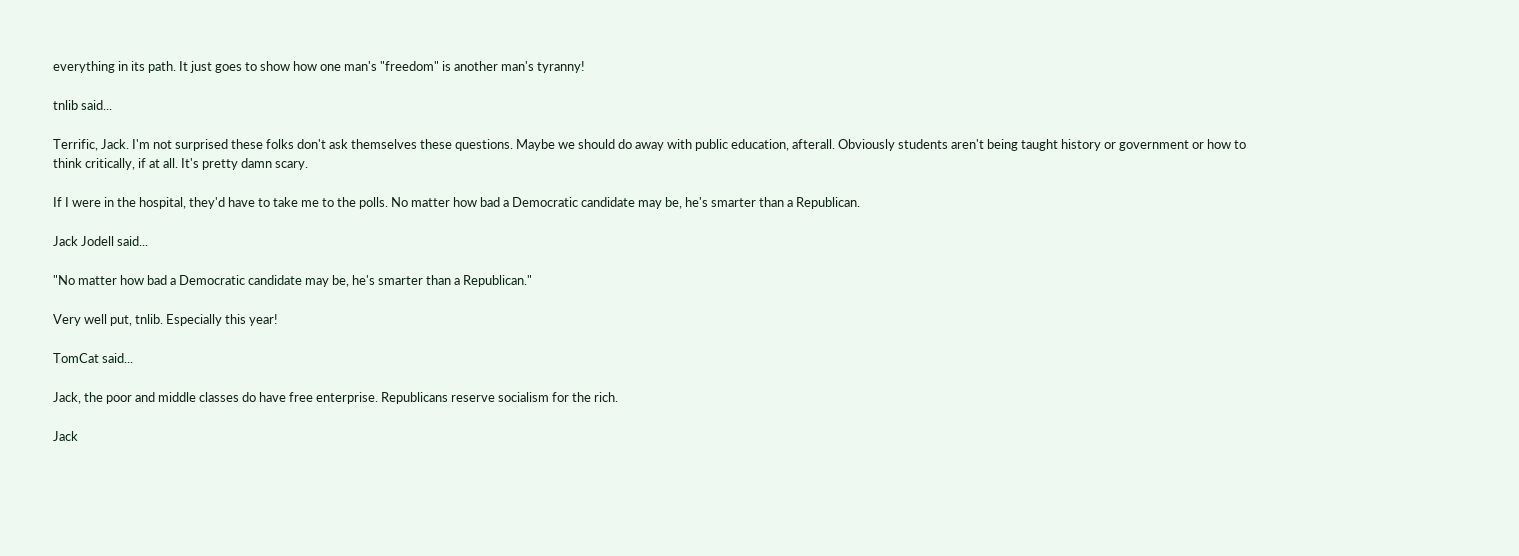everything in its path. It just goes to show how one man's "freedom" is another man's tyranny!

tnlib said...

Terrific, Jack. I'm not surprised these folks don't ask themselves these questions. Maybe we should do away with public education, afterall. Obviously students aren't being taught history or government or how to think critically, if at all. It's pretty damn scary.

If I were in the hospital, they'd have to take me to the polls. No matter how bad a Democratic candidate may be, he's smarter than a Republican.

Jack Jodell said...

"No matter how bad a Democratic candidate may be, he's smarter than a Republican."

Very well put, tnlib. Especially this year!

TomCat said...

Jack, the poor and middle classes do have free enterprise. Republicans reserve socialism for the rich.

Jack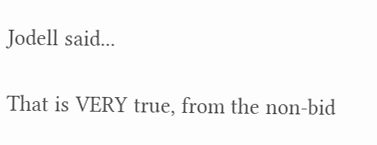Jodell said...

That is VERY true, from the non-bid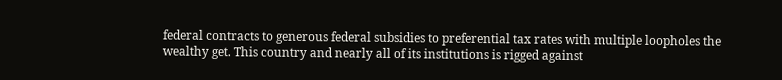federal contracts to generous federal subsidies to preferential tax rates with multiple loopholes the wealthy get. This country and nearly all of its institutions is rigged against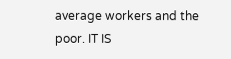average workers and the poor. IT IS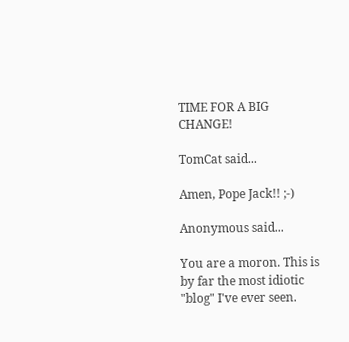TIME FOR A BIG CHANGE!

TomCat said...

Amen, Pope Jack!! ;-)

Anonymous said...

You are a moron. This is by far the most idiotic "blog" I've ever seen.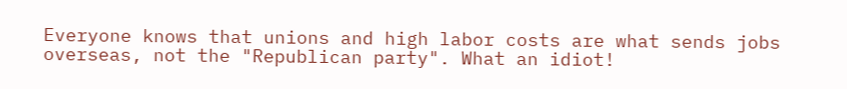Everyone knows that unions and high labor costs are what sends jobs overseas, not the "Republican party". What an idiot!